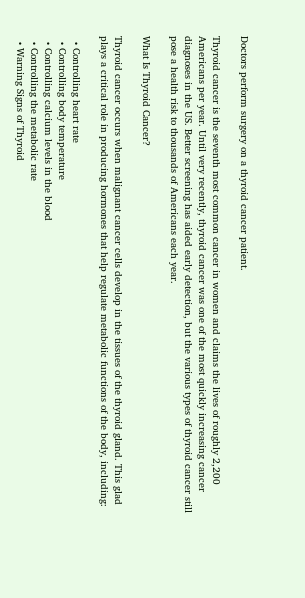Doctors perform surgery on a thyroid cancer patient.

Thyroid cancer is the seventh most common cancer in women and claims the lives of roughly 2,200 Americans per year. Until very recently, thyroid cancer was one of the most quickly increasing cancer diagnoses in the US. Better screening has aided early detection, but the various types of thyroid cancer still pose a health risk to thousands of Americans each year.

What Is Thyroid Cancer?

Thyroid cancer occurs when malignant cancer cells develop in the tissues of the thyroid gland. This glad plays a critical role in producing hormones that help regulate metabolic functions of the body, including:

  • Controlling heart rate
  • Controlling body temperature
  • Controlling calcium levels in the blood
  • Controlling the metabolic rate
  • Warning Signs of Thyroid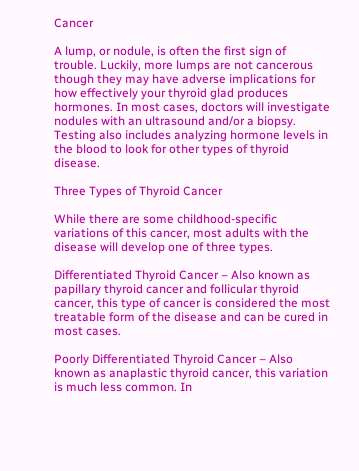Cancer

A lump, or nodule, is often the first sign of trouble. Luckily, more lumps are not cancerous though they may have adverse implications for how effectively your thyroid glad produces hormones. In most cases, doctors will investigate nodules with an ultrasound and/or a biopsy. Testing also includes analyzing hormone levels in the blood to look for other types of thyroid disease.

Three Types of Thyroid Cancer

While there are some childhood-specific variations of this cancer, most adults with the disease will develop one of three types.

Differentiated Thyroid Cancer – Also known as papillary thyroid cancer and follicular thyroid cancer, this type of cancer is considered the most treatable form of the disease and can be cured in most cases.

Poorly Differentiated Thyroid Cancer – Also known as anaplastic thyroid cancer, this variation is much less common. In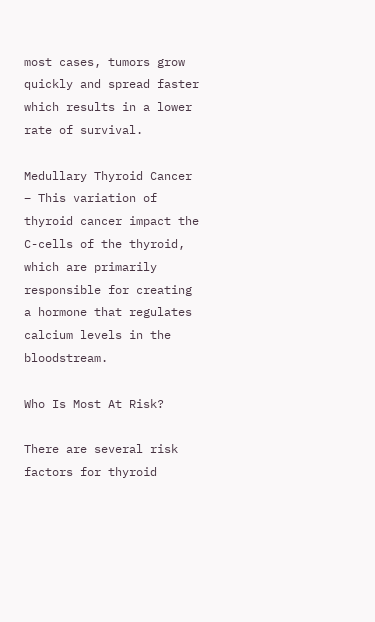most cases, tumors grow quickly and spread faster which results in a lower rate of survival.

Medullary Thyroid Cancer – This variation of thyroid cancer impact the C-cells of the thyroid, which are primarily responsible for creating a hormone that regulates calcium levels in the bloodstream.

Who Is Most At Risk?

There are several risk factors for thyroid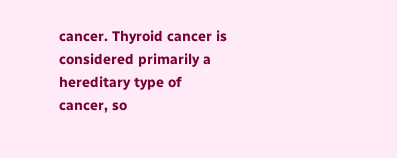cancer. Thyroid cancer is considered primarily a hereditary type of cancer, so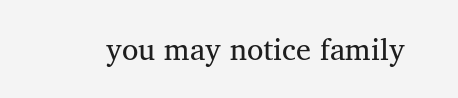you may notice family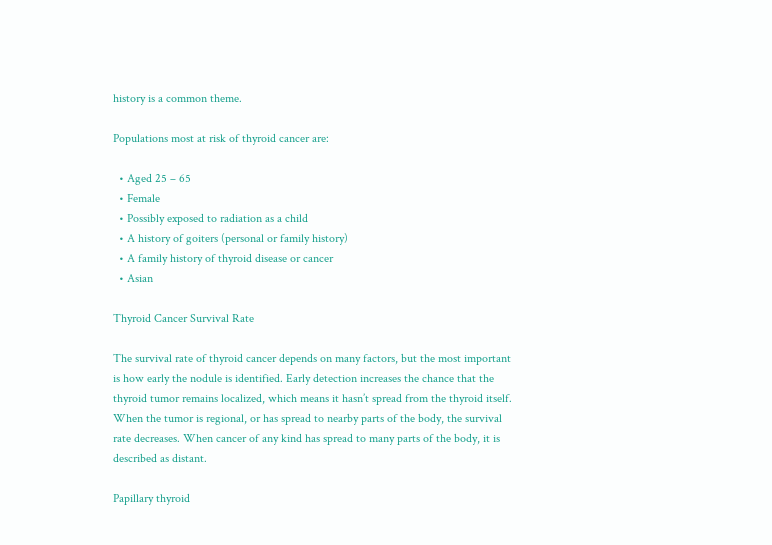history is a common theme.

Populations most at risk of thyroid cancer are:

  • Aged 25 – 65
  • Female
  • Possibly exposed to radiation as a child
  • A history of goiters (personal or family history)
  • A family history of thyroid disease or cancer
  • Asian

Thyroid Cancer Survival Rate

The survival rate of thyroid cancer depends on many factors, but the most important is how early the nodule is identified. Early detection increases the chance that the thyroid tumor remains localized, which means it hasn’t spread from the thyroid itself. When the tumor is regional, or has spread to nearby parts of the body, the survival rate decreases. When cancer of any kind has spread to many parts of the body, it is described as distant.

Papillary thyroid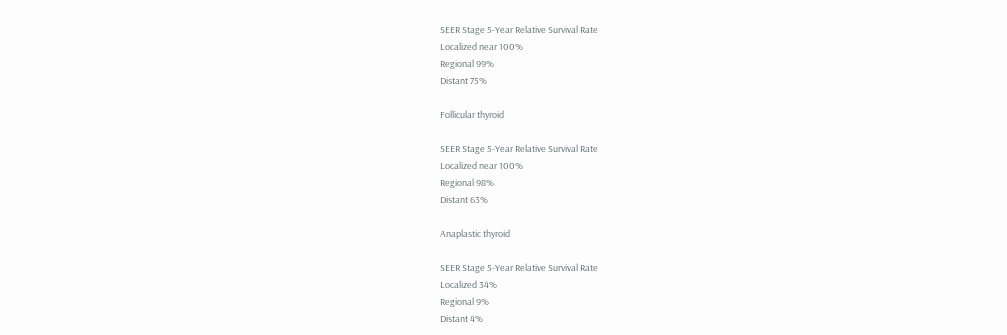SEER Stage 5-Year Relative Survival Rate
Localized near 100%
Regional 99%
Distant 75%

Follicular thyroid

SEER Stage 5-Year Relative Survival Rate
Localized near 100%
Regional 98%
Distant 63%

Anaplastic thyroid

SEER Stage 5-Year Relative Survival Rate
Localized 34%
Regional 9%
Distant 4%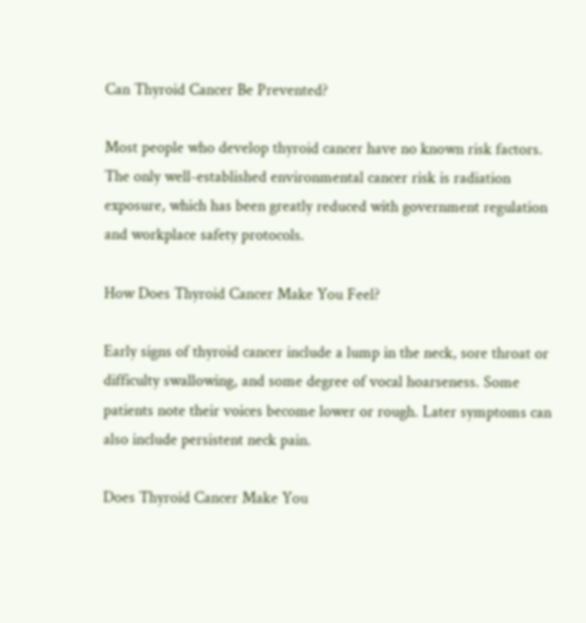Can Thyroid Cancer Be Prevented?

Most people who develop thyroid cancer have no known risk factors. The only well-established environmental cancer risk is radiation exposure, which has been greatly reduced with government regulation and workplace safety protocols.

How Does Thyroid Cancer Make You Feel?

Early signs of thyroid cancer include a lump in the neck, sore throat or difficulty swallowing, and some degree of vocal hoarseness. Some patients note their voices become lower or rough. Later symptoms can also include persistent neck pain.

Does Thyroid Cancer Make You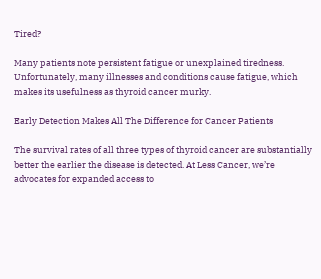Tired?

Many patients note persistent fatigue or unexplained tiredness. Unfortunately, many illnesses and conditions cause fatigue, which makes its usefulness as thyroid cancer murky.

Early Detection Makes All The Difference for Cancer Patients

The survival rates of all three types of thyroid cancer are substantially better the earlier the disease is detected. At Less Cancer, we’re advocates for expanded access to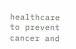healthcare to prevent cancer and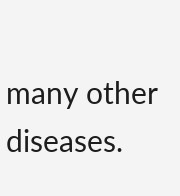many other diseases.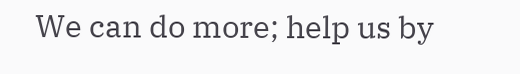We can do more; help us by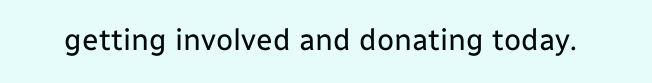getting involved and donating today.